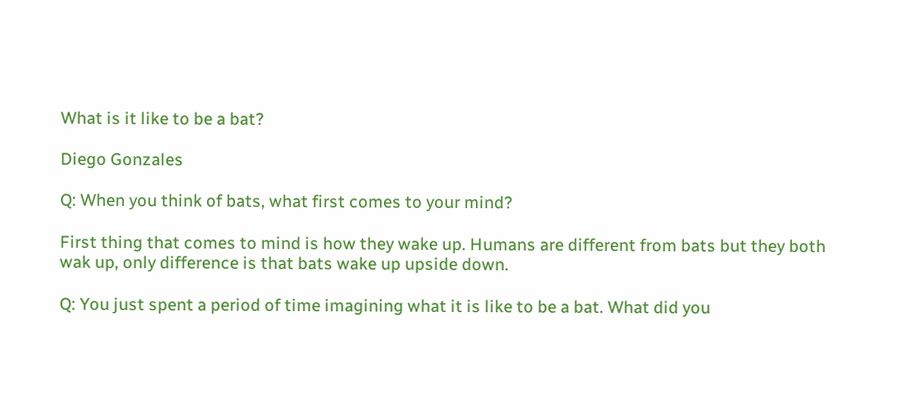What is it like to be a bat?

Diego Gonzales

Q: When you think of bats, what first comes to your mind?

First thing that comes to mind is how they wake up. Humans are different from bats but they both wak up, only difference is that bats wake up upside down.

Q: You just spent a period of time imagining what it is like to be a bat. What did you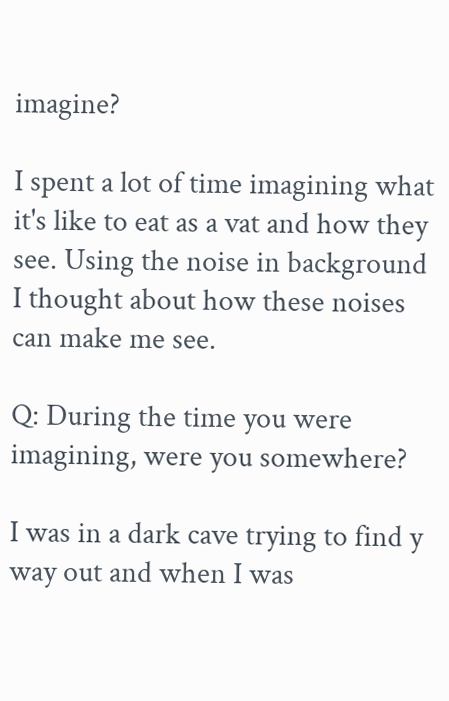imagine?

I spent a lot of time imagining what it's like to eat as a vat and how they see. Using the noise in background I thought about how these noises can make me see.

Q: During the time you were imagining, were you somewhere?

I was in a dark cave trying to find y way out and when I was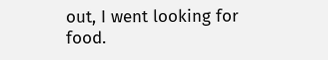out, I went looking for food.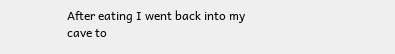After eating I went back into my cave to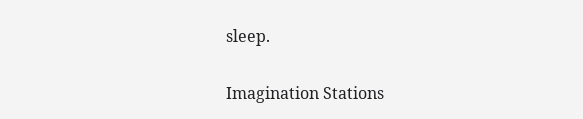sleep.

Imagination Stations